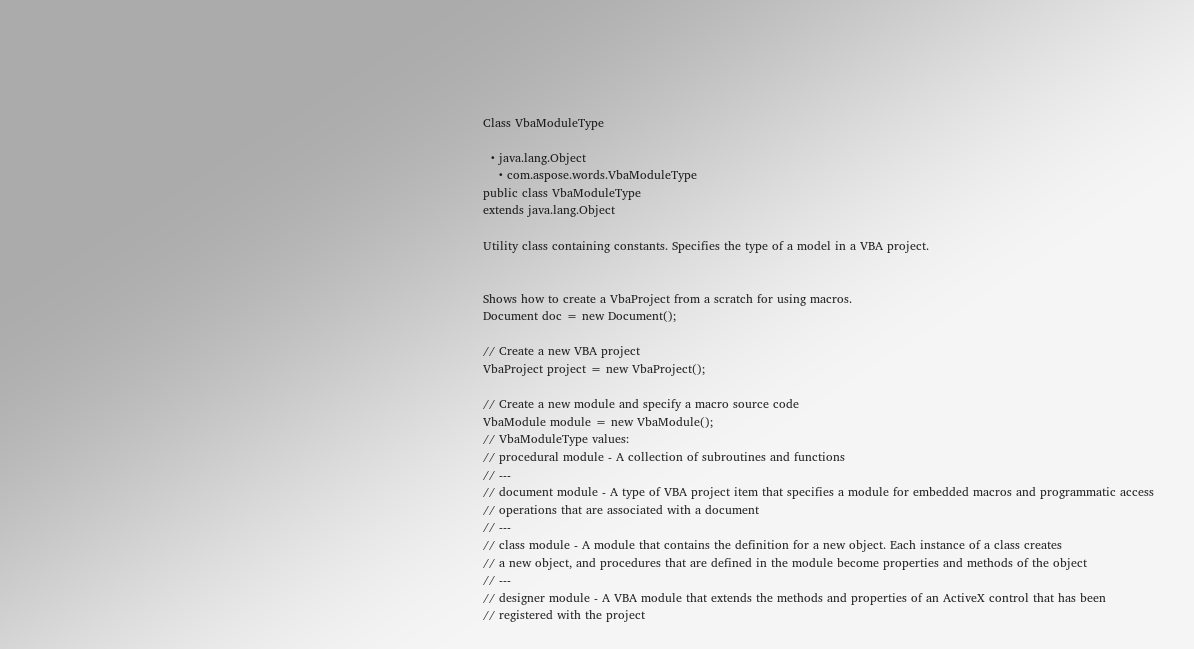Class VbaModuleType

  • java.lang.Object
    • com.aspose.words.VbaModuleType
public class VbaModuleType
extends java.lang.Object

Utility class containing constants. Specifies the type of a model in a VBA project.


Shows how to create a VbaProject from a scratch for using macros.
Document doc = new Document();

// Create a new VBA project
VbaProject project = new VbaProject();

// Create a new module and specify a macro source code
VbaModule module = new VbaModule();
// VbaModuleType values:
// procedural module - A collection of subroutines and functions
// ---
// document module - A type of VBA project item that specifies a module for embedded macros and programmatic access
// operations that are associated with a document
// ---
// class module - A module that contains the definition for a new object. Each instance of a class creates
// a new object, and procedures that are defined in the module become properties and methods of the object
// ---
// designer module - A VBA module that extends the methods and properties of an ActiveX control that has been
// registered with the project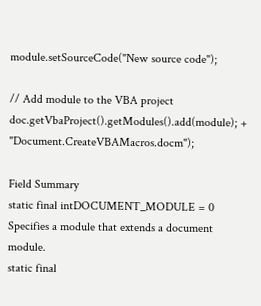module.setSourceCode("New source code");

// Add module to the VBA project
doc.getVbaProject().getModules().add(module); + "Document.CreateVBAMacros.docm");

Field Summary
static final intDOCUMENT_MODULE = 0
Specifies a module that extends a document module.
static final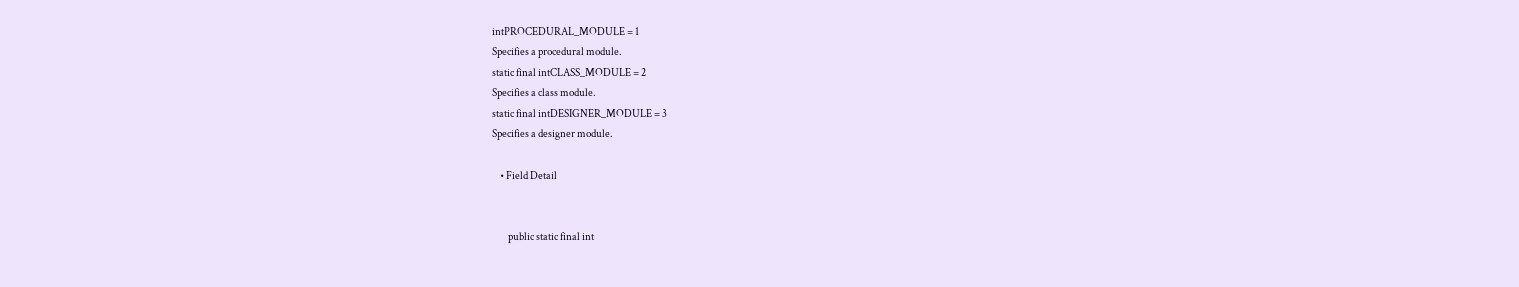intPROCEDURAL_MODULE = 1
Specifies a procedural module.
static final intCLASS_MODULE = 2
Specifies a class module.
static final intDESIGNER_MODULE = 3
Specifies a designer module.

    • Field Detail


        public static final int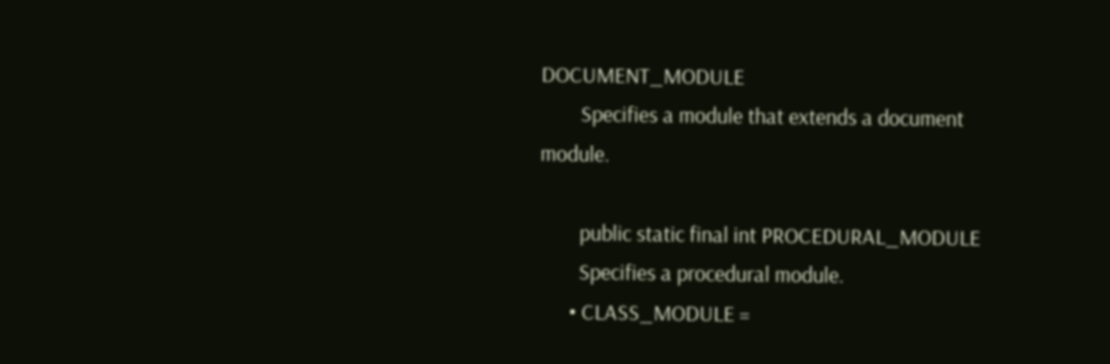DOCUMENT_MODULE
        Specifies a module that extends a document module.

        public static final int PROCEDURAL_MODULE
        Specifies a procedural module.
      • CLASS_MODULE =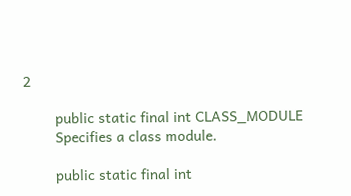2

        public static final int CLASS_MODULE
        Specifies a class module.

        public static final int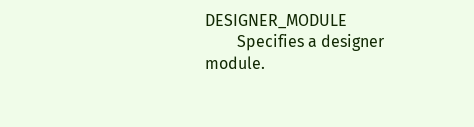DESIGNER_MODULE
        Specifies a designer module.